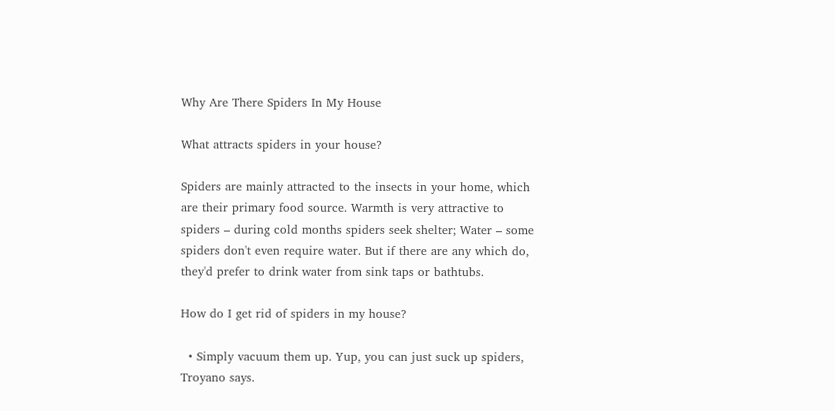Why Are There Spiders In My House

What attracts spiders in your house?

Spiders are mainly attracted to the insects in your home, which are their primary food source. Warmth is very attractive to spiders – during cold months spiders seek shelter; Water – some spiders don't even require water. But if there are any which do, they'd prefer to drink water from sink taps or bathtubs.

How do I get rid of spiders in my house?

  • Simply vacuum them up. Yup, you can just suck up spiders, Troyano says.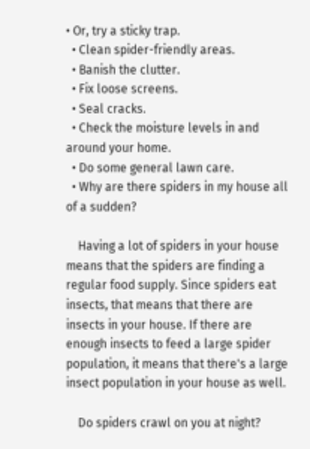• Or, try a sticky trap.
  • Clean spider-friendly areas.
  • Banish the clutter.
  • Fix loose screens.
  • Seal cracks.
  • Check the moisture levels in and around your home.
  • Do some general lawn care.
  • Why are there spiders in my house all of a sudden?

    Having a lot of spiders in your house means that the spiders are finding a regular food supply. Since spiders eat insects, that means that there are insects in your house. If there are enough insects to feed a large spider population, it means that there's a large insect population in your house as well.

    Do spiders crawl on you at night?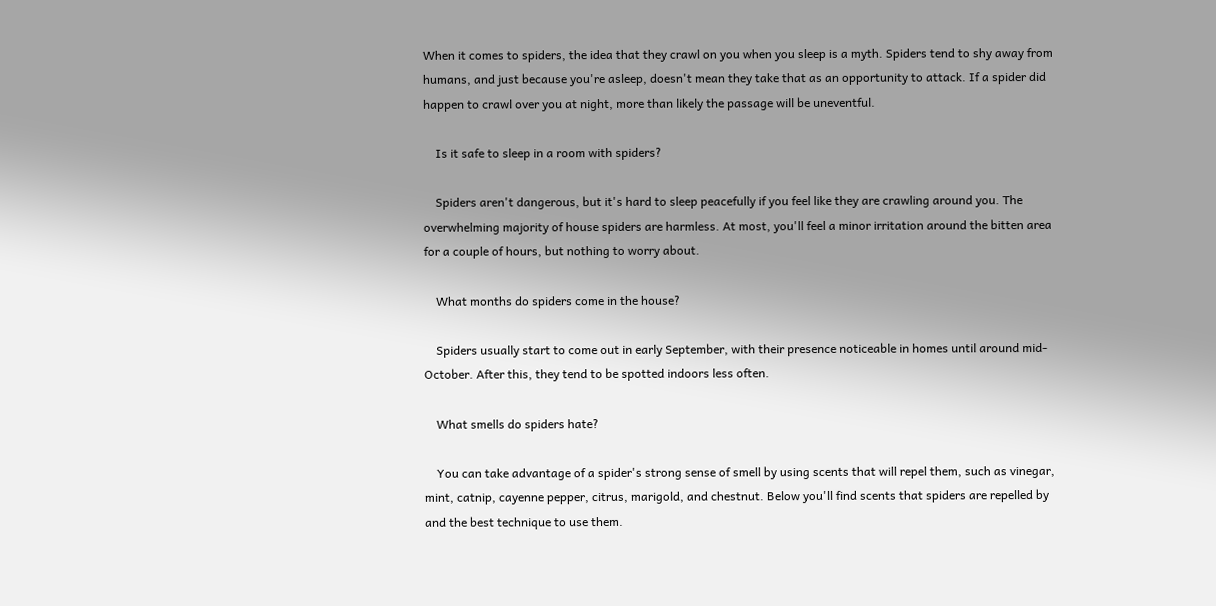When it comes to spiders, the idea that they crawl on you when you sleep is a myth. Spiders tend to shy away from humans, and just because you're asleep, doesn't mean they take that as an opportunity to attack. If a spider did happen to crawl over you at night, more than likely the passage will be uneventful.

    Is it safe to sleep in a room with spiders?

    Spiders aren't dangerous, but it's hard to sleep peacefully if you feel like they are crawling around you. The overwhelming majority of house spiders are harmless. At most, you'll feel a minor irritation around the bitten area for a couple of hours, but nothing to worry about.

    What months do spiders come in the house?

    Spiders usually start to come out in early September, with their presence noticeable in homes until around mid-October. After this, they tend to be spotted indoors less often.

    What smells do spiders hate?

    You can take advantage of a spider's strong sense of smell by using scents that will repel them, such as vinegar, mint, catnip, cayenne pepper, citrus, marigold, and chestnut. Below you'll find scents that spiders are repelled by and the best technique to use them.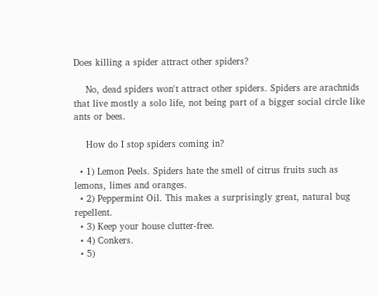Does killing a spider attract other spiders?

    No, dead spiders won't attract other spiders. Spiders are arachnids that live mostly a solo life, not being part of a bigger social circle like ants or bees.

    How do I stop spiders coming in?

  • 1) Lemon Peels. Spiders hate the smell of citrus fruits such as lemons, limes and oranges.
  • 2) Peppermint Oil. This makes a surprisingly great, natural bug repellent.
  • 3) Keep your house clutter-free.
  • 4) Conkers.
  • 5)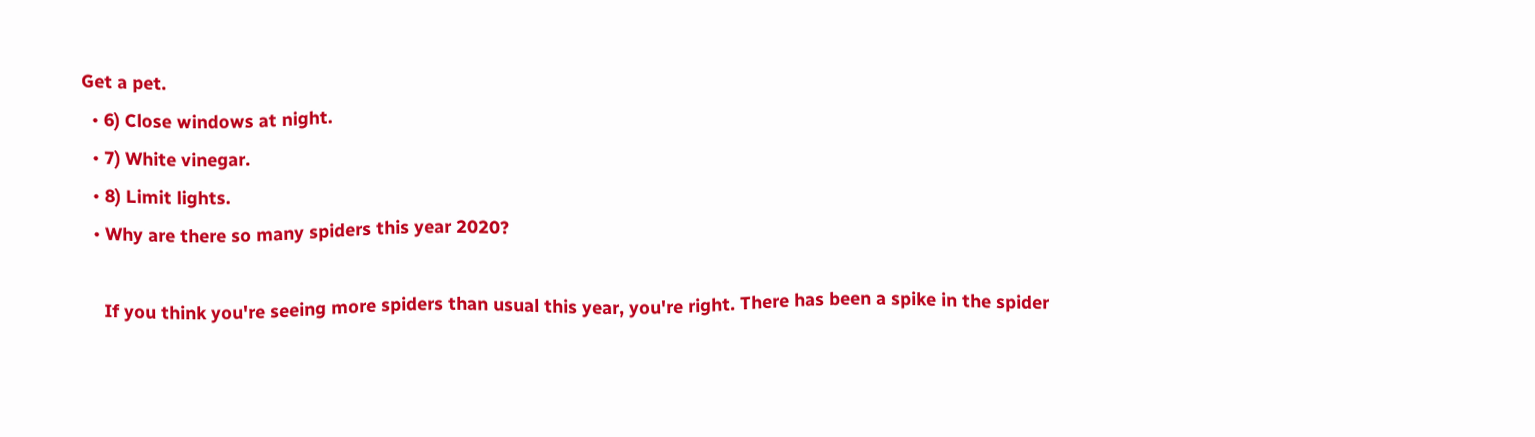Get a pet.
  • 6) Close windows at night.
  • 7) White vinegar.
  • 8) Limit lights.
  • Why are there so many spiders this year 2020?

    If you think you're seeing more spiders than usual this year, you're right. There has been a spike in the spider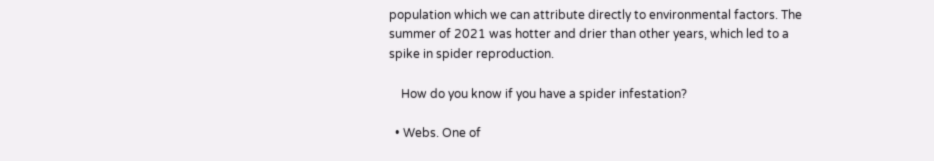population which we can attribute directly to environmental factors. The summer of 2021 was hotter and drier than other years, which led to a spike in spider reproduction.

    How do you know if you have a spider infestation?

  • Webs. One of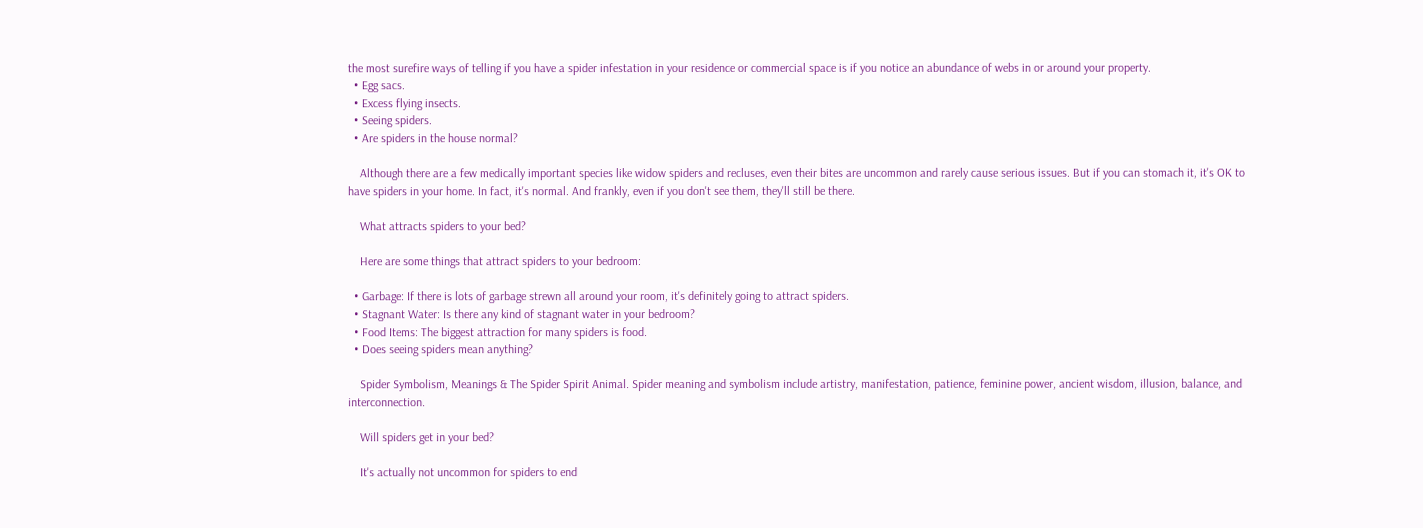the most surefire ways of telling if you have a spider infestation in your residence or commercial space is if you notice an abundance of webs in or around your property.
  • Egg sacs.
  • Excess flying insects.
  • Seeing spiders.
  • Are spiders in the house normal?

    Although there are a few medically important species like widow spiders and recluses, even their bites are uncommon and rarely cause serious issues. But if you can stomach it, it's OK to have spiders in your home. In fact, it's normal. And frankly, even if you don't see them, they'll still be there.

    What attracts spiders to your bed?

    Here are some things that attract spiders to your bedroom:

  • Garbage: If there is lots of garbage strewn all around your room, it's definitely going to attract spiders.
  • Stagnant Water: Is there any kind of stagnant water in your bedroom?
  • Food Items: The biggest attraction for many spiders is food.
  • Does seeing spiders mean anything?

    Spider Symbolism, Meanings & The Spider Spirit Animal. Spider meaning and symbolism include artistry, manifestation, patience, feminine power, ancient wisdom, illusion, balance, and interconnection.

    Will spiders get in your bed?

    It's actually not uncommon for spiders to end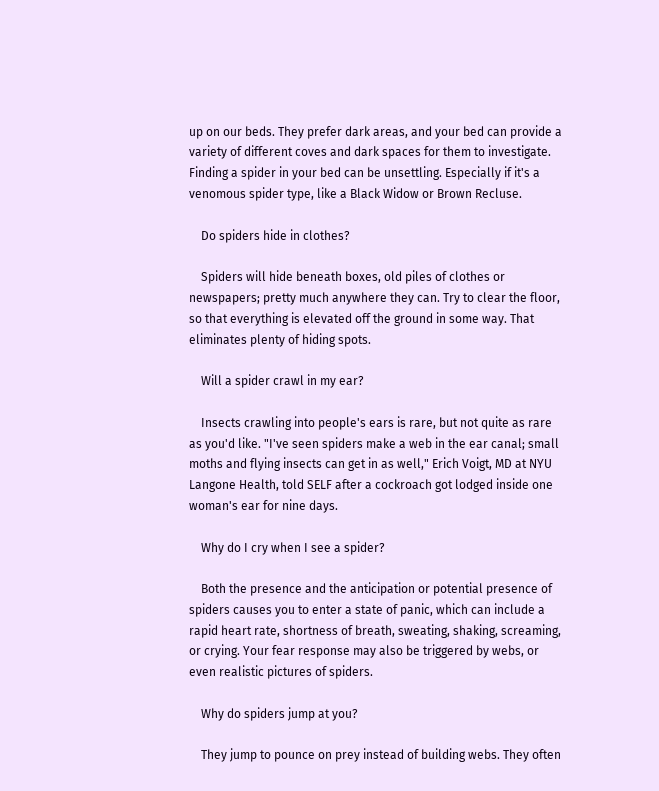up on our beds. They prefer dark areas, and your bed can provide a variety of different coves and dark spaces for them to investigate. Finding a spider in your bed can be unsettling. Especially if it's a venomous spider type, like a Black Widow or Brown Recluse.

    Do spiders hide in clothes?

    Spiders will hide beneath boxes, old piles of clothes or newspapers; pretty much anywhere they can. Try to clear the floor, so that everything is elevated off the ground in some way. That eliminates plenty of hiding spots.

    Will a spider crawl in my ear?

    Insects crawling into people's ears is rare, but not quite as rare as you'd like. "I've seen spiders make a web in the ear canal; small moths and flying insects can get in as well," Erich Voigt, MD at NYU Langone Health, told SELF after a cockroach got lodged inside one woman's ear for nine days.

    Why do I cry when I see a spider?

    Both the presence and the anticipation or potential presence of spiders causes you to enter a state of panic, which can include a rapid heart rate, shortness of breath, sweating, shaking, screaming, or crying. Your fear response may also be triggered by webs, or even realistic pictures of spiders.

    Why do spiders jump at you?

    They jump to pounce on prey instead of building webs. They often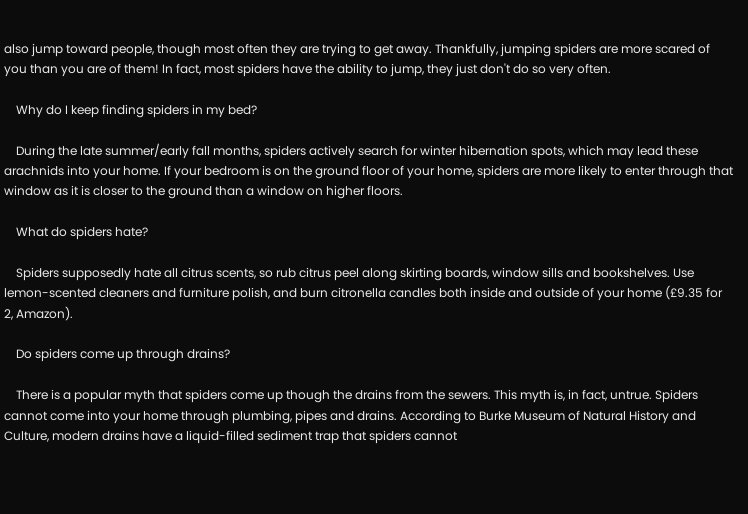also jump toward people, though most often they are trying to get away. Thankfully, jumping spiders are more scared of you than you are of them! In fact, most spiders have the ability to jump, they just don't do so very often.

    Why do I keep finding spiders in my bed?

    During the late summer/early fall months, spiders actively search for winter hibernation spots, which may lead these arachnids into your home. If your bedroom is on the ground floor of your home, spiders are more likely to enter through that window as it is closer to the ground than a window on higher floors.

    What do spiders hate?

    Spiders supposedly hate all citrus scents, so rub citrus peel along skirting boards, window sills and bookshelves. Use lemon-scented cleaners and furniture polish, and burn citronella candles both inside and outside of your home (£9.35 for 2, Amazon).

    Do spiders come up through drains?

    There is a popular myth that spiders come up though the drains from the sewers. This myth is, in fact, untrue. Spiders cannot come into your home through plumbing, pipes and drains. According to Burke Museum of Natural History and Culture, modern drains have a liquid-filled sediment trap that spiders cannot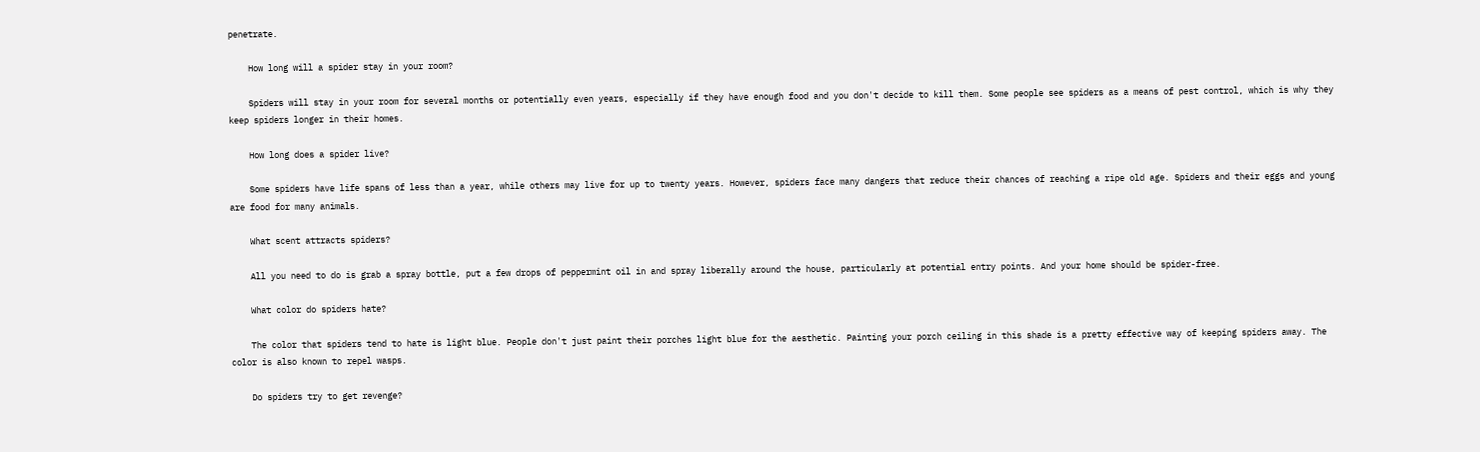penetrate.

    How long will a spider stay in your room?

    Spiders will stay in your room for several months or potentially even years, especially if they have enough food and you don't decide to kill them. Some people see spiders as a means of pest control, which is why they keep spiders longer in their homes.

    How long does a spider live?

    Some spiders have life spans of less than a year, while others may live for up to twenty years. However, spiders face many dangers that reduce their chances of reaching a ripe old age. Spiders and their eggs and young are food for many animals.

    What scent attracts spiders?

    All you need to do is grab a spray bottle, put a few drops of peppermint oil in and spray liberally around the house, particularly at potential entry points. And your home should be spider-free.

    What color do spiders hate?

    The color that spiders tend to hate is light blue. People don't just paint their porches light blue for the aesthetic. Painting your porch ceiling in this shade is a pretty effective way of keeping spiders away. The color is also known to repel wasps.

    Do spiders try to get revenge?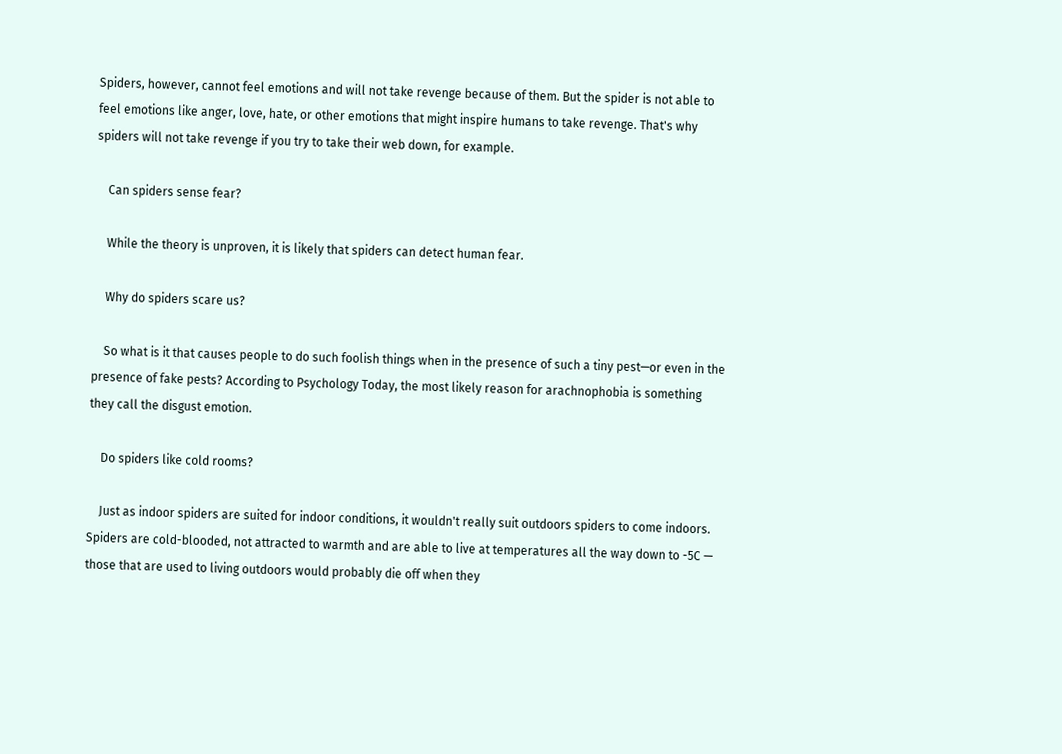Spiders, however, cannot feel emotions and will not take revenge because of them. But the spider is not able to feel emotions like anger, love, hate, or other emotions that might inspire humans to take revenge. That's why spiders will not take revenge if you try to take their web down, for example.

    Can spiders sense fear?

    While the theory is unproven, it is likely that spiders can detect human fear.

    Why do spiders scare us?

    So what is it that causes people to do such foolish things when in the presence of such a tiny pest—or even in the presence of fake pests? According to Psychology Today, the most likely reason for arachnophobia is something they call the disgust emotion.

    Do spiders like cold rooms?

    Just as indoor spiders are suited for indoor conditions, it wouldn't really suit outdoors spiders to come indoors. Spiders are cold-blooded, not attracted to warmth and are able to live at temperatures all the way down to -5C — those that are used to living outdoors would probably die off when they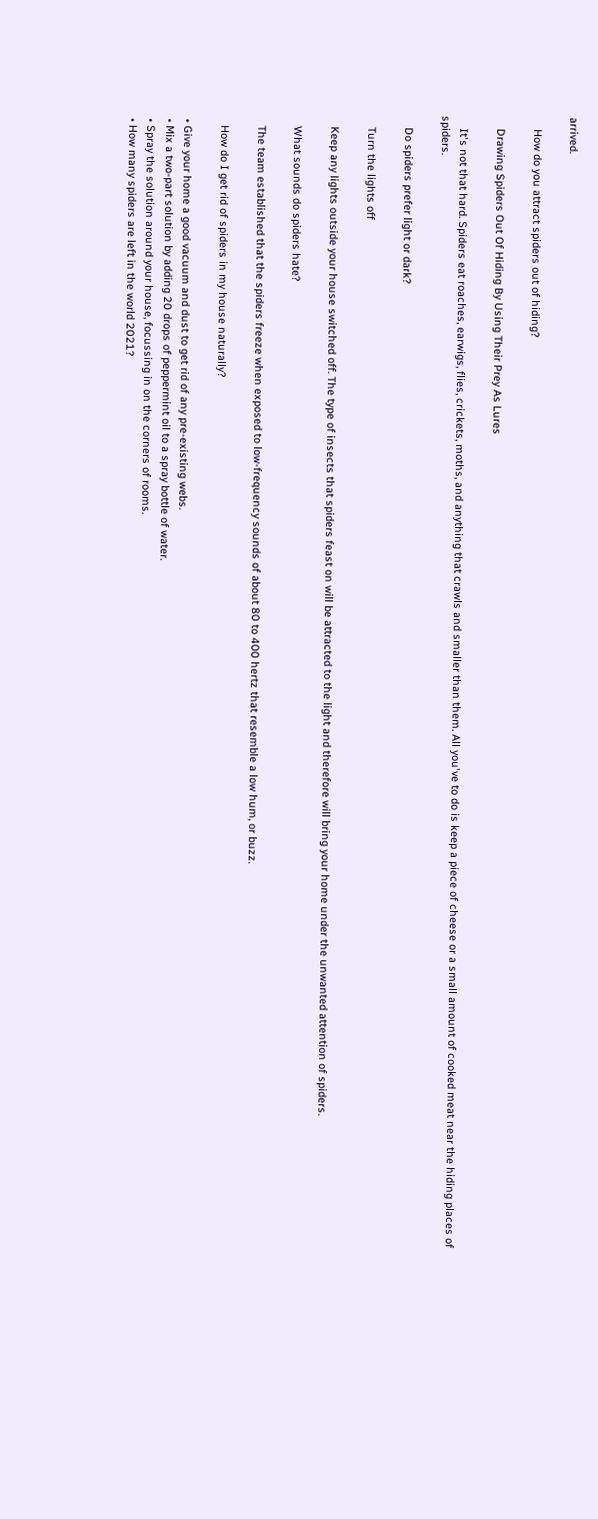arrived.

    How do you attract spiders out of hiding?

    Drawing Spiders Out Of Hiding By Using Their Prey As Lures

    It's not that hard. Spiders eat roaches, earwigs, flies, crickets, moths, and anything that crawls and smaller than them. All you've to do is keep a piece of cheese or a small amount of cooked meat near the hiding places of spiders.

    Do spiders prefer light or dark?

    Turn the lights off

    Keep any lights outside your house switched off. The type of insects that spiders feast on will be attracted to the light and therefore will bring your home under the unwanted attention of spiders.

    What sounds do spiders hate?

    The team established that the spiders freeze when exposed to low-frequency sounds of about 80 to 400 hertz that resemble a low hum, or buzz.

    How do I get rid of spiders in my house naturally?

  • Give your home a good vacuum and dust to get rid of any pre-existing webs.
  • Mix a two-part solution by adding 20 drops of peppermint oil to a spray bottle of water.
  • Spray the solution around your house, focussing in on the corners of rooms.
  • How many spiders are left in the world 2021?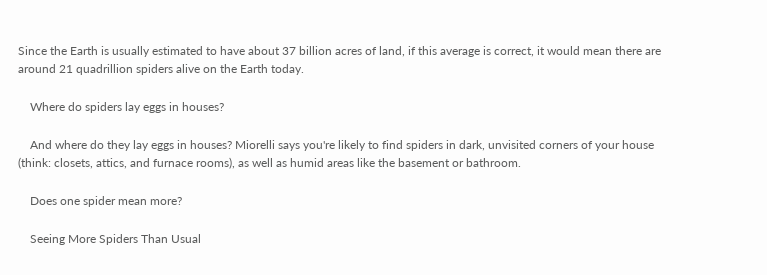Since the Earth is usually estimated to have about 37 billion acres of land, if this average is correct, it would mean there are around 21 quadrillion spiders alive on the Earth today.

    Where do spiders lay eggs in houses?

    And where do they lay eggs in houses? Miorelli says you're likely to find spiders in dark, unvisited corners of your house (think: closets, attics, and furnace rooms), as well as humid areas like the basement or bathroom.

    Does one spider mean more?

    Seeing More Spiders Than Usual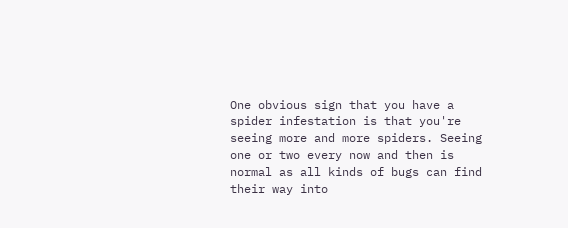One obvious sign that you have a spider infestation is that you're seeing more and more spiders. Seeing one or two every now and then is normal as all kinds of bugs can find their way into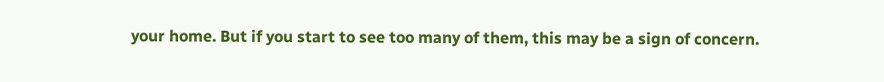your home. But if you start to see too many of them, this may be a sign of concern.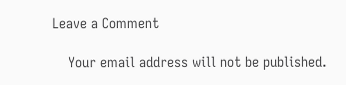Leave a Comment

    Your email address will not be published.